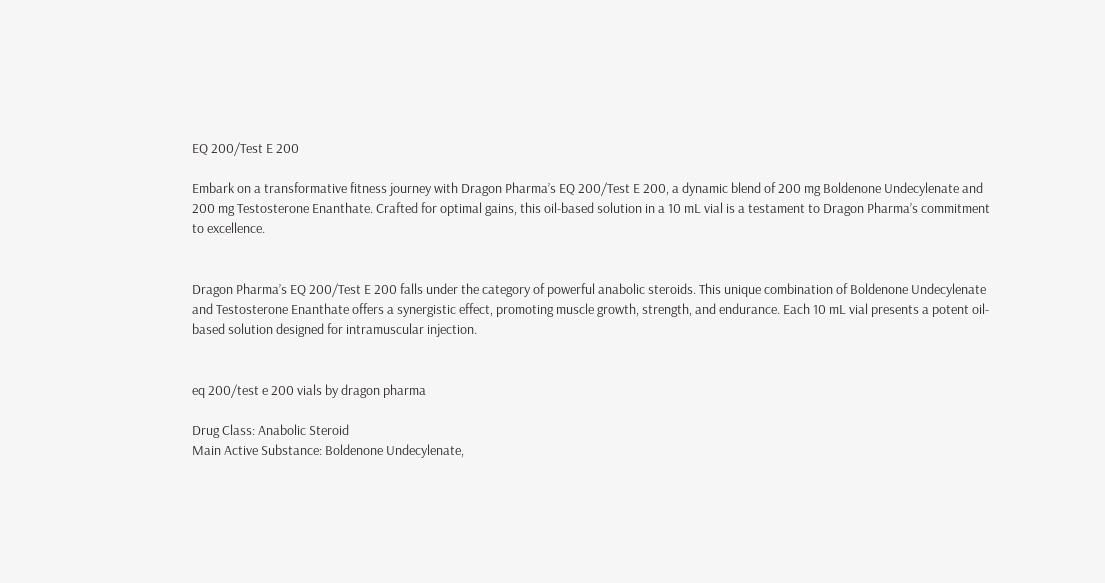EQ 200/Test E 200

Embark on a transformative fitness journey with Dragon Pharma’s EQ 200/Test E 200, a dynamic blend of 200 mg Boldenone Undecylenate and 200 mg Testosterone Enanthate. Crafted for optimal gains, this oil-based solution in a 10 mL vial is a testament to Dragon Pharma’s commitment to excellence.


Dragon Pharma’s EQ 200/Test E 200 falls under the category of powerful anabolic steroids. This unique combination of Boldenone Undecylenate and Testosterone Enanthate offers a synergistic effect, promoting muscle growth, strength, and endurance. Each 10 mL vial presents a potent oil-based solution designed for intramuscular injection.


eq 200/test e 200 vials by dragon pharma

Drug Class: Anabolic Steroid
Main Active Substance: Boldenone Undecylenate,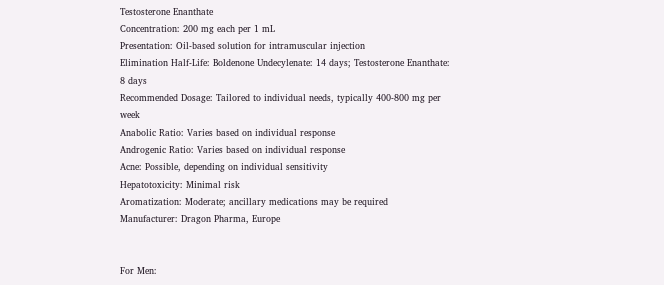Testosterone Enanthate
Concentration: 200 mg each per 1 mL
Presentation: Oil-based solution for intramuscular injection
Elimination Half-Life: Boldenone Undecylenate: 14 days; Testosterone Enanthate: 8 days
Recommended Dosage: Tailored to individual needs, typically 400-800 mg per week
Anabolic Ratio: Varies based on individual response
Androgenic Ratio: Varies based on individual response
Acne: Possible, depending on individual sensitivity
Hepatotoxicity: Minimal risk
Aromatization: Moderate; ancillary medications may be required
Manufacturer: Dragon Pharma, Europe


For Men: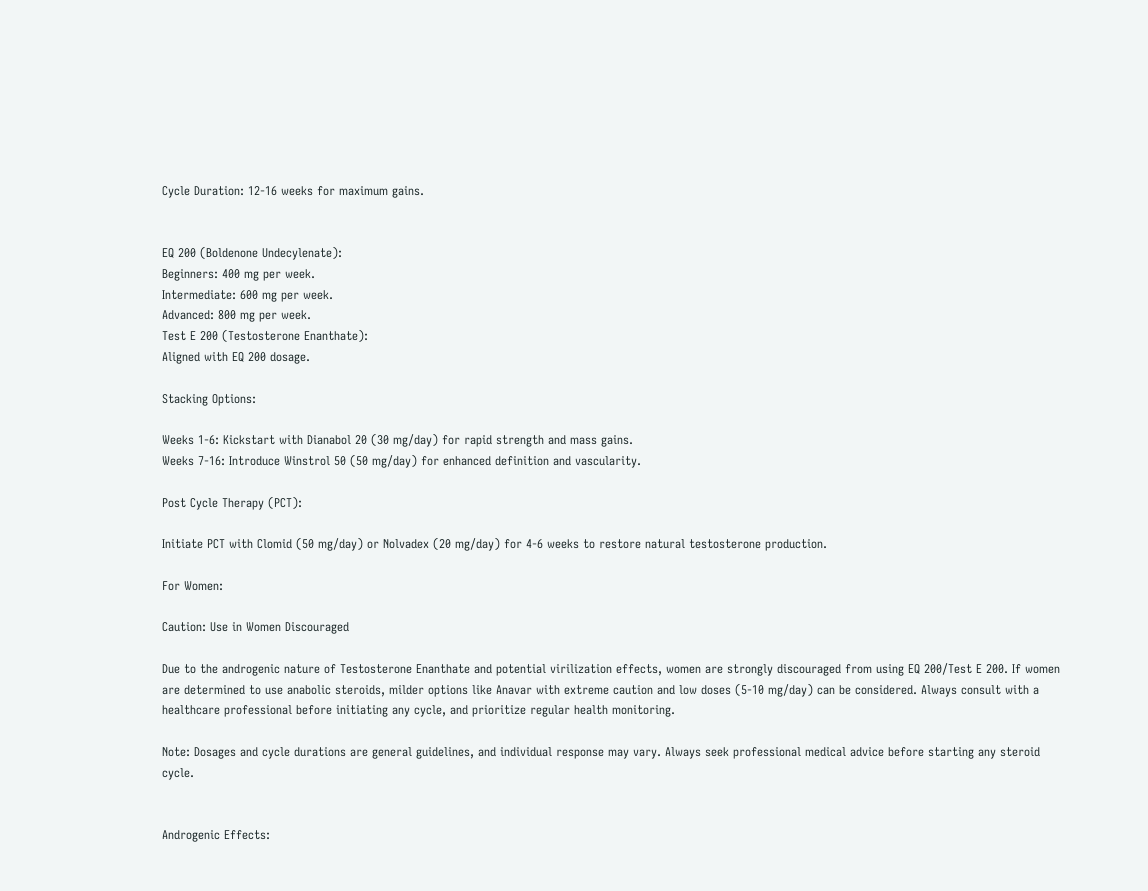Cycle Duration: 12-16 weeks for maximum gains.


EQ 200 (Boldenone Undecylenate):
Beginners: 400 mg per week.
Intermediate: 600 mg per week.
Advanced: 800 mg per week.
Test E 200 (Testosterone Enanthate):
Aligned with EQ 200 dosage.

Stacking Options:

Weeks 1-6: Kickstart with Dianabol 20 (30 mg/day) for rapid strength and mass gains.
Weeks 7-16: Introduce Winstrol 50 (50 mg/day) for enhanced definition and vascularity.

Post Cycle Therapy (PCT):

Initiate PCT with Clomid (50 mg/day) or Nolvadex (20 mg/day) for 4-6 weeks to restore natural testosterone production.

For Women:

Caution: Use in Women Discouraged

Due to the androgenic nature of Testosterone Enanthate and potential virilization effects, women are strongly discouraged from using EQ 200/Test E 200. If women are determined to use anabolic steroids, milder options like Anavar with extreme caution and low doses (5-10 mg/day) can be considered. Always consult with a healthcare professional before initiating any cycle, and prioritize regular health monitoring.

Note: Dosages and cycle durations are general guidelines, and individual response may vary. Always seek professional medical advice before starting any steroid cycle.


Androgenic Effects: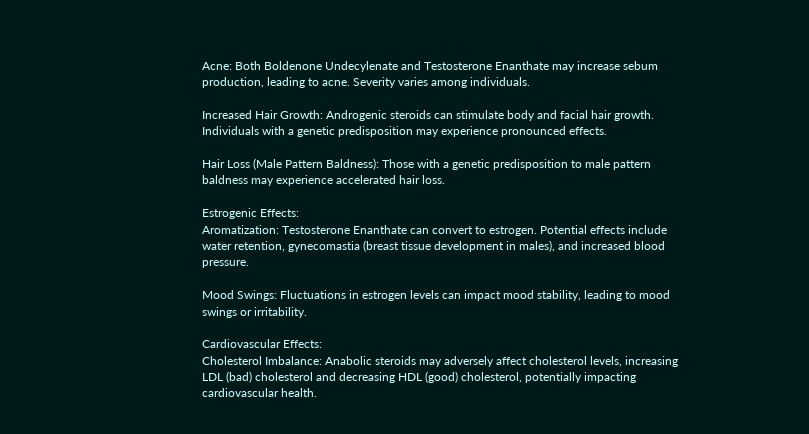Acne: Both Boldenone Undecylenate and Testosterone Enanthate may increase sebum production, leading to acne. Severity varies among individuals.

Increased Hair Growth: Androgenic steroids can stimulate body and facial hair growth. Individuals with a genetic predisposition may experience pronounced effects.

Hair Loss (Male Pattern Baldness): Those with a genetic predisposition to male pattern baldness may experience accelerated hair loss.

Estrogenic Effects:
Aromatization: Testosterone Enanthate can convert to estrogen. Potential effects include water retention, gynecomastia (breast tissue development in males), and increased blood pressure.

Mood Swings: Fluctuations in estrogen levels can impact mood stability, leading to mood swings or irritability.

Cardiovascular Effects:
Cholesterol Imbalance: Anabolic steroids may adversely affect cholesterol levels, increasing LDL (bad) cholesterol and decreasing HDL (good) cholesterol, potentially impacting cardiovascular health.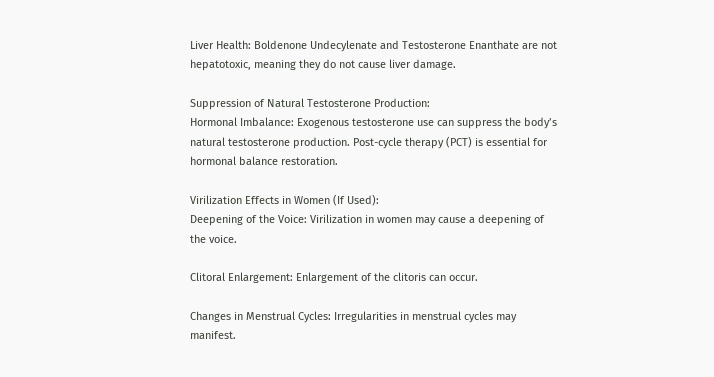Liver Health: Boldenone Undecylenate and Testosterone Enanthate are not hepatotoxic, meaning they do not cause liver damage.

Suppression of Natural Testosterone Production:
Hormonal Imbalance: Exogenous testosterone use can suppress the body’s natural testosterone production. Post-cycle therapy (PCT) is essential for hormonal balance restoration.

Virilization Effects in Women (If Used):
Deepening of the Voice: Virilization in women may cause a deepening of the voice.

Clitoral Enlargement: Enlargement of the clitoris can occur.

Changes in Menstrual Cycles: Irregularities in menstrual cycles may manifest.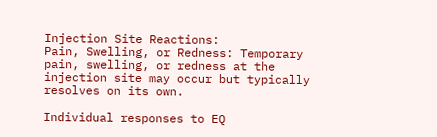Injection Site Reactions:
Pain, Swelling, or Redness: Temporary pain, swelling, or redness at the injection site may occur but typically resolves on its own.

Individual responses to EQ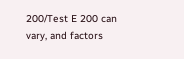200/Test E 200 can vary, and factors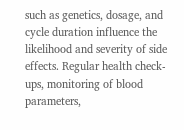such as genetics, dosage, and cycle duration influence the likelihood and severity of side effects. Regular health check-ups, monitoring of blood parameters,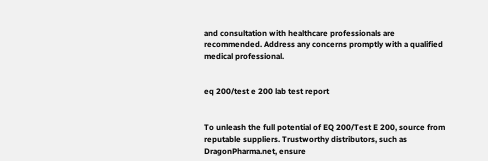and consultation with healthcare professionals are recommended. Address any concerns promptly with a qualified medical professional.


eq 200/test e 200 lab test report


To unleash the full potential of EQ 200/Test E 200, source from reputable suppliers. Trustworthy distributors, such as DragonPharma.net, ensure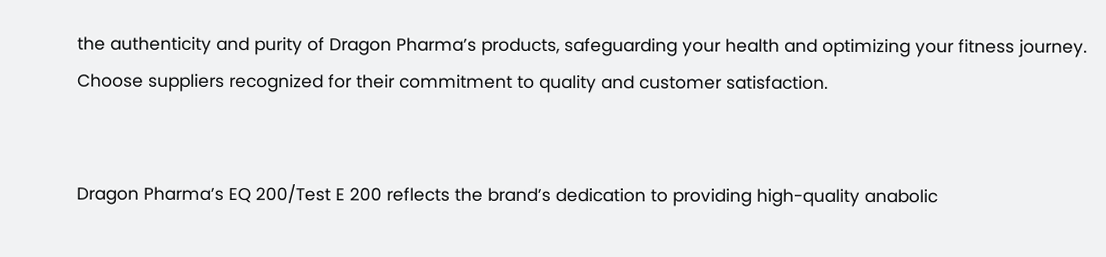the authenticity and purity of Dragon Pharma’s products, safeguarding your health and optimizing your fitness journey. Choose suppliers recognized for their commitment to quality and customer satisfaction.


Dragon Pharma’s EQ 200/Test E 200 reflects the brand’s dedication to providing high-quality anabolic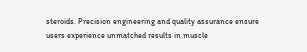steroids. Precision engineering and quality assurance ensure users experience unmatched results in muscle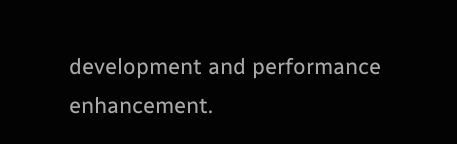development and performance enhancement.